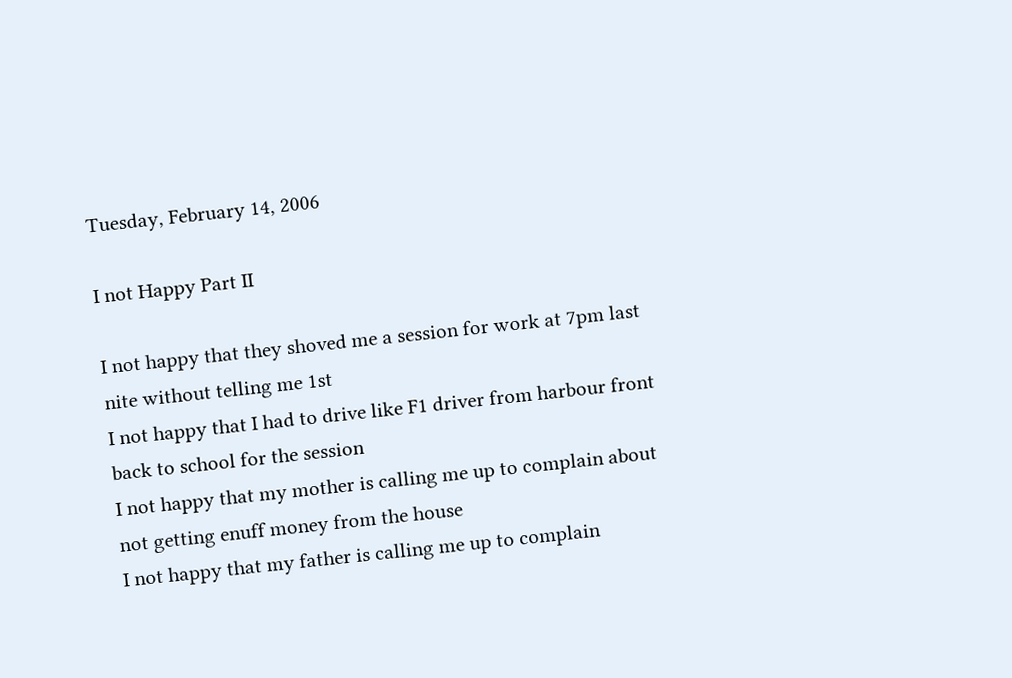Tuesday, February 14, 2006

I not Happy Part II

I not happy that they shoved me a session for work at 7pm last nite without telling me 1st
I not happy that I had to drive like F1 driver from harbour front back to school for the session
I not happy that my mother is calling me up to complain about not getting enuff money from the house
I not happy that my father is calling me up to complain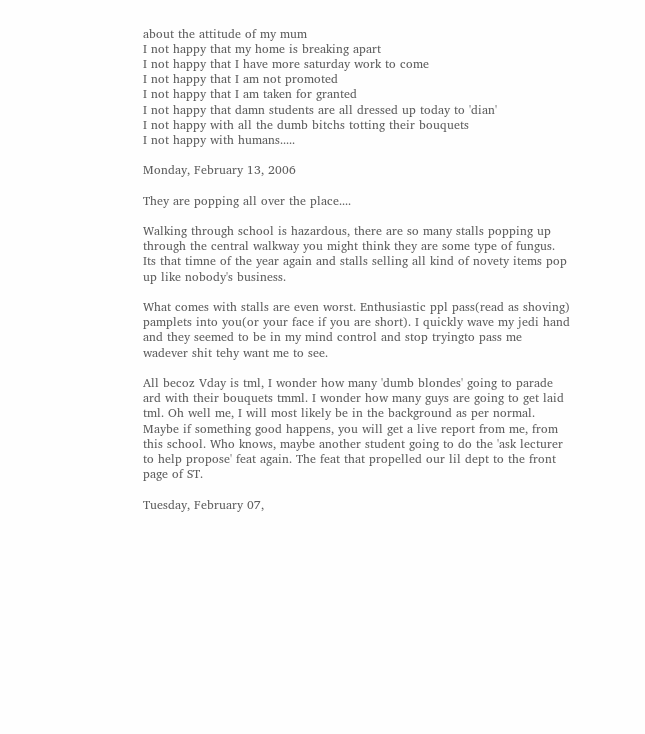about the attitude of my mum
I not happy that my home is breaking apart
I not happy that I have more saturday work to come
I not happy that I am not promoted
I not happy that I am taken for granted
I not happy that damn students are all dressed up today to 'dian'
I not happy with all the dumb bitchs totting their bouquets
I not happy with humans.....

Monday, February 13, 2006

They are popping all over the place....

Walking through school is hazardous, there are so many stalls popping up through the central walkway you might think they are some type of fungus. Its that timne of the year again and stalls selling all kind of novety items pop up like nobody's business.

What comes with stalls are even worst. Enthusiastic ppl pass(read as shoving) pamplets into you(or your face if you are short). I quickly wave my jedi hand and they seemed to be in my mind control and stop tryingto pass me wadever shit tehy want me to see.

All becoz Vday is tml, I wonder how many 'dumb blondes' going to parade ard with their bouquets tmml. I wonder how many guys are going to get laid tml. Oh well me, I will most likely be in the background as per normal. Maybe if something good happens, you will get a live report from me, from this school. Who knows, maybe another student going to do the 'ask lecturer to help propose' feat again. The feat that propelled our lil dept to the front page of ST.

Tuesday, February 07,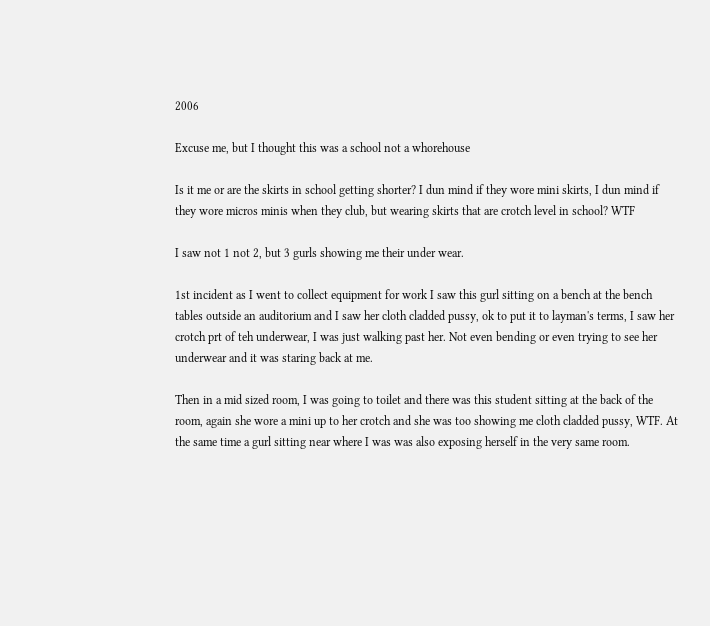2006

Excuse me, but I thought this was a school not a whorehouse

Is it me or are the skirts in school getting shorter? I dun mind if they wore mini skirts, I dun mind if they wore micros minis when they club, but wearing skirts that are crotch level in school? WTF

I saw not 1 not 2, but 3 gurls showing me their under wear.

1st incident as I went to collect equipment for work I saw this gurl sitting on a bench at the bench tables outside an auditorium and I saw her cloth cladded pussy, ok to put it to layman's terms, I saw her crotch prt of teh underwear, I was just walking past her. Not even bending or even trying to see her underwear and it was staring back at me.

Then in a mid sized room, I was going to toilet and there was this student sitting at the back of the room, again she wore a mini up to her crotch and she was too showing me cloth cladded pussy, WTF. At the same time a gurl sitting near where I was was also exposing herself in the very same room.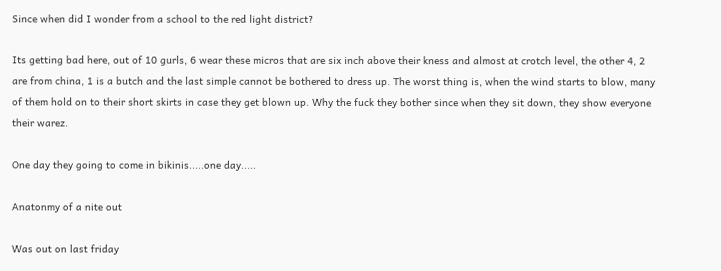Since when did I wonder from a school to the red light district?

Its getting bad here, out of 10 gurls, 6 wear these micros that are six inch above their kness and almost at crotch level, the other 4, 2 are from china, 1 is a butch and the last simple cannot be bothered to dress up. The worst thing is, when the wind starts to blow, many of them hold on to their short skirts in case they get blown up. Why the fuck they bother since when they sit down, they show everyone their warez.

One day they going to come in bikinis.....one day.....

Anatonmy of a nite out

Was out on last friday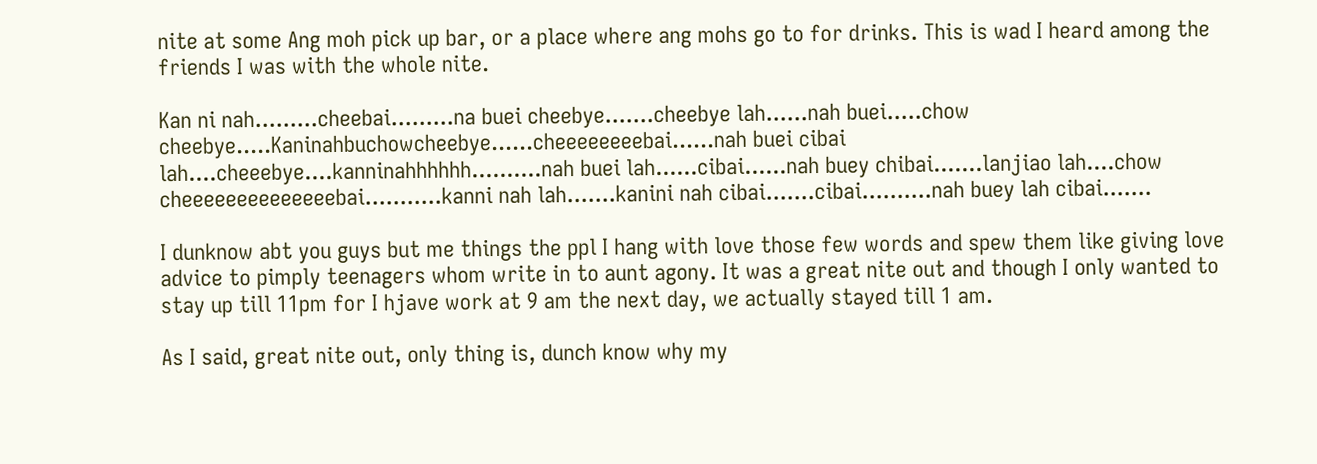nite at some Ang moh pick up bar, or a place where ang mohs go to for drinks. This is wad I heard among the friends I was with the whole nite.

Kan ni nah.........cheebai.........na buei cheebye.......cheebye lah......nah buei.....chow cheebye.....Kaninahbuchowcheebye......cheeeeeeeebai......nah buei cibai lah....cheeebye....kanninahhhhhh..........nah buei lah......cibai......nah buey chibai.......lanjiao lah....chow cheeeeeeeeeeeeeebai...........kanni nah lah.......kanini nah cibai.......cibai..........nah buey lah cibai.......

I dunknow abt you guys but me things the ppl I hang with love those few words and spew them like giving love advice to pimply teenagers whom write in to aunt agony. It was a great nite out and though I only wanted to stay up till 11pm for I hjave work at 9 am the next day, we actually stayed till 1 am.

As I said, great nite out, only thing is, dunch know why my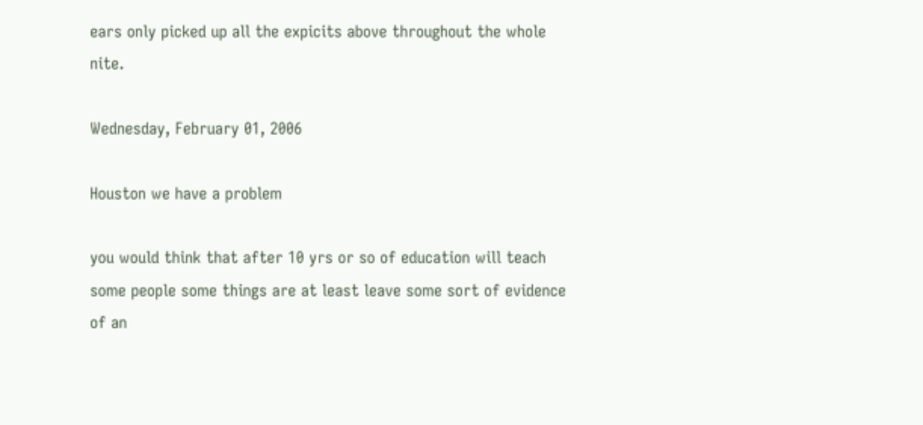ears only picked up all the expicits above throughout the whole nite.

Wednesday, February 01, 2006

Houston we have a problem

you would think that after 10 yrs or so of education will teach some people some things are at least leave some sort of evidence of an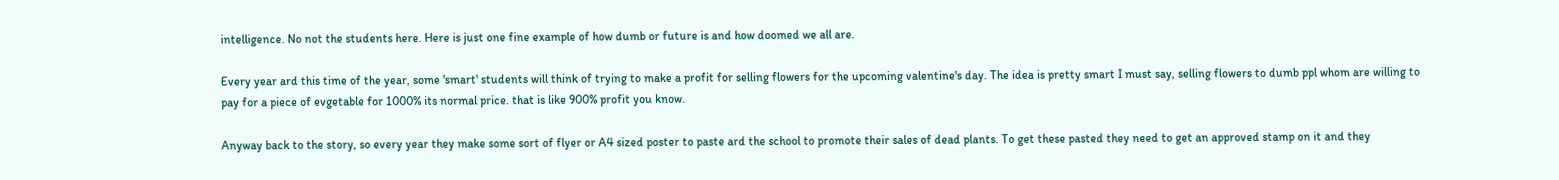intelligence. No not the students here. Here is just one fine example of how dumb or future is and how doomed we all are.

Every year ard this time of the year, some 'smart' students will think of trying to make a profit for selling flowers for the upcoming valentine's day. The idea is pretty smart I must say, selling flowers to dumb ppl whom are willing to pay for a piece of evgetable for 1000% its normal price. that is like 900% profit you know.

Anyway back to the story, so every year they make some sort of flyer or A4 sized poster to paste ard the school to promote their sales of dead plants. To get these pasted they need to get an approved stamp on it and they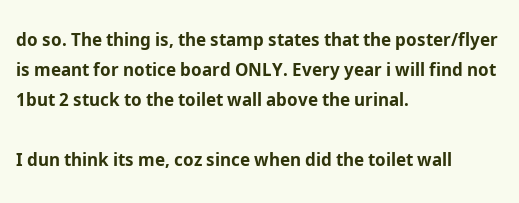do so. The thing is, the stamp states that the poster/flyer is meant for notice board ONLY. Every year i will find not 1but 2 stuck to the toilet wall above the urinal.

I dun think its me, coz since when did the toilet wall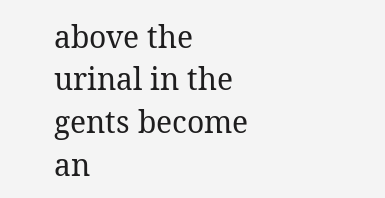above the urinal in the gents become an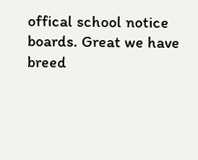offical school notice boards. Great we have breed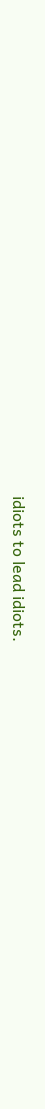idiots to lead idiots.